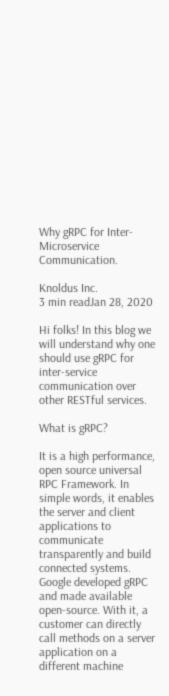Why gRPC for Inter-Microservice Communication.

Knoldus Inc.
3 min readJan 28, 2020

Hi folks! In this blog we will understand why one should use gRPC for inter-service communication over other RESTful services.

What is gRPC?

It is a high performance, open source universal RPC Framework. In simple words, it enables the server and client applications to communicate transparently and build connected systems. Google developed gRPC and made available open-source. With it, a customer can directly call methods on a server application on a different machine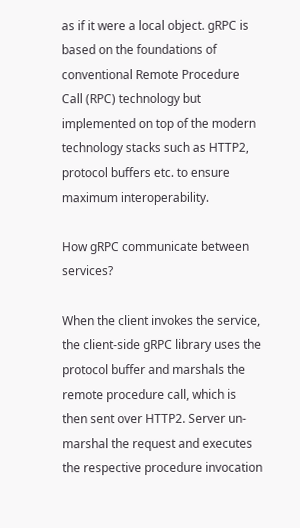as if it were a local object. gRPC is based on the foundations of conventional Remote Procedure Call (RPC) technology but implemented on top of the modern technology stacks such as HTTP2, protocol buffers etc. to ensure maximum interoperability.

How gRPC communicate between services?

When the client invokes the service, the client-side gRPC library uses the protocol buffer and marshals the remote procedure call, which is then sent over HTTP2. Server un-marshal the request and executes the respective procedure invocation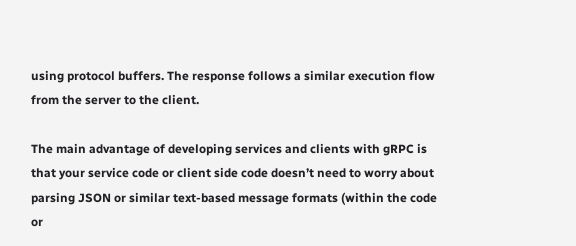using protocol buffers. The response follows a similar execution flow from the server to the client.

The main advantage of developing services and clients with gRPC is that your service code or client side code doesn’t need to worry about parsing JSON or similar text-based message formats (within the code or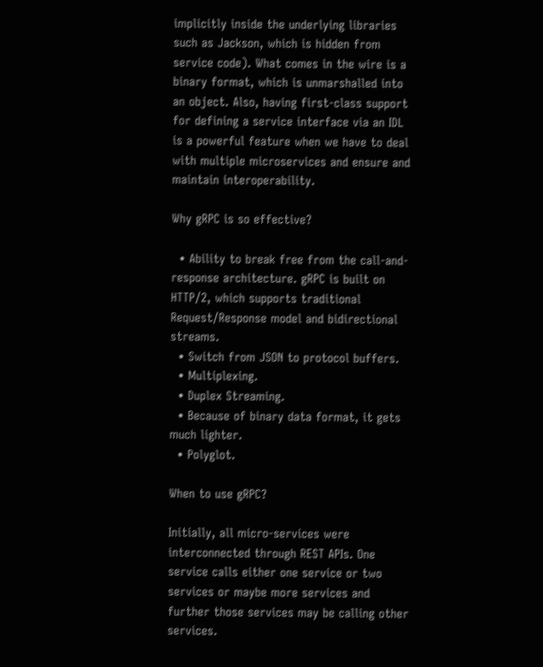implicitly inside the underlying libraries such as Jackson, which is hidden from service code). What comes in the wire is a binary format, which is unmarshalled into an object. Also, having first-class support for defining a service interface via an IDL is a powerful feature when we have to deal with multiple microservices and ensure and maintain interoperability.

Why gRPC is so effective?

  • Ability to break free from the call-and-response architecture. gRPC is built on HTTP/2, which supports traditional Request/Response model and bidirectional streams.
  • Switch from JSON to protocol buffers.
  • Multiplexing.
  • Duplex Streaming.
  • Because of binary data format, it gets much lighter.
  • Polyglot.

When to use gRPC?

Initially, all micro-services were interconnected through REST APIs. One service calls either one service or two services or maybe more services and further those services may be calling other services.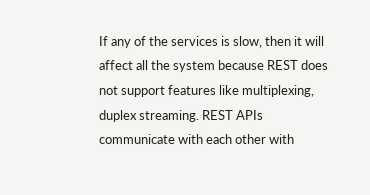If any of the services is slow, then it will affect all the system because REST does not support features like multiplexing, duplex streaming. REST APIs communicate with each other with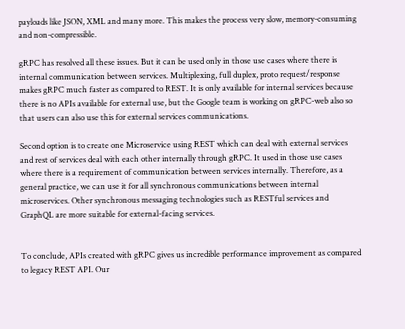payloads like JSON, XML and many more. This makes the process very slow, memory-consuming and non-compressible.

gRPC has resolved all these issues. But it can be used only in those use cases where there is internal communication between services. Multiplexing, full duplex, proto request/response makes gRPC much faster as compared to REST. It is only available for internal services because there is no APIs available for external use, but the Google team is working on gRPC-web also so that users can also use this for external services communications.

Second option is to create one Microservice using REST which can deal with external services and rest of services deal with each other internally through gRPC. It used in those use cases where there is a requirement of communication between services internally. Therefore, as a general practice, we can use it for all synchronous communications between internal microservices. Other synchronous messaging technologies such as RESTful services and GraphQL are more suitable for external-facing services.


To conclude, APIs created with gRPC gives us incredible performance improvement as compared to legacy REST API. Our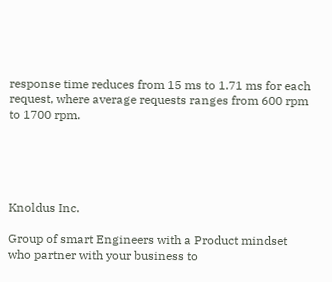response time reduces from 15 ms to 1.71 ms for each request, where average requests ranges from 600 rpm to 1700 rpm.





Knoldus Inc.

Group of smart Engineers with a Product mindset who partner with your business to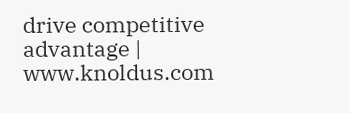drive competitive advantage | www.knoldus.com